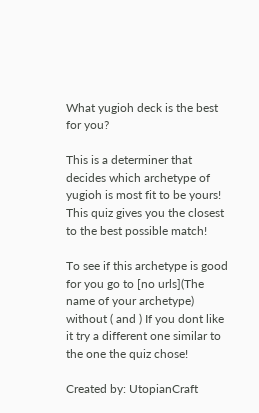What yugioh deck is the best for you?

This is a determiner that decides which archetype of yugioh is most fit to be yours! This quiz gives you the closest to the best possible match!

To see if this archetype is good for you go to [no urls](The name of your archetype) without ( and ) If you dont like it try a different one similar to the one the quiz chose!

Created by: UtopianCraft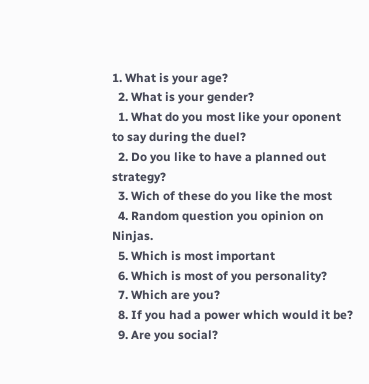1. What is your age?
  2. What is your gender?
  1. What do you most like your oponent to say during the duel?
  2. Do you like to have a planned out strategy?
  3. Wich of these do you like the most
  4. Random question you opinion on Ninjas.
  5. Which is most important
  6. Which is most of you personality?
  7. Which are you?
  8. If you had a power which would it be?
  9. Are you social?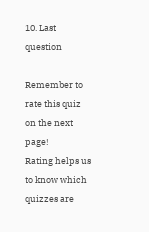10. Last question

Remember to rate this quiz on the next page!
Rating helps us to know which quizzes are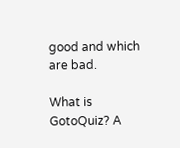good and which are bad.

What is GotoQuiz? A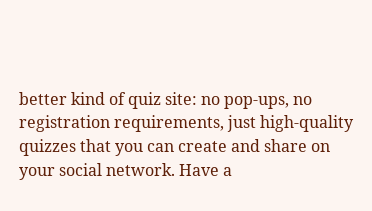better kind of quiz site: no pop-ups, no registration requirements, just high-quality quizzes that you can create and share on your social network. Have a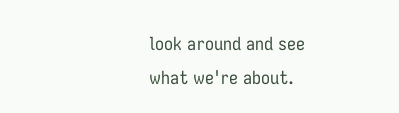look around and see what we're about.